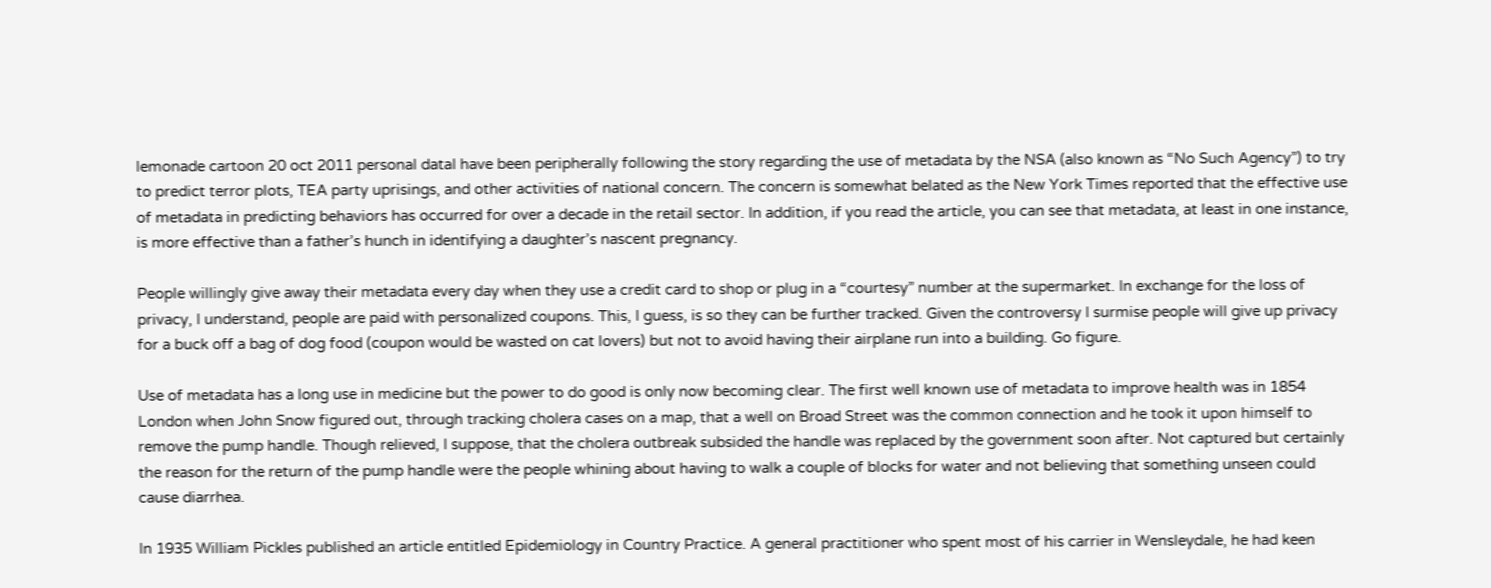lemonade cartoon 20 oct 2011 personal dataI have been peripherally following the story regarding the use of metadata by the NSA (also known as “No Such Agency”) to try to predict terror plots, TEA party uprisings, and other activities of national concern. The concern is somewhat belated as the New York Times reported that the effective use of metadata in predicting behaviors has occurred for over a decade in the retail sector. In addition, if you read the article, you can see that metadata, at least in one instance, is more effective than a father’s hunch in identifying a daughter’s nascent pregnancy.

People willingly give away their metadata every day when they use a credit card to shop or plug in a “courtesy” number at the supermarket. In exchange for the loss of privacy, I understand, people are paid with personalized coupons. This, I guess, is so they can be further tracked. Given the controversy I surmise people will give up privacy for a buck off a bag of dog food (coupon would be wasted on cat lovers) but not to avoid having their airplane run into a building. Go figure.

Use of metadata has a long use in medicine but the power to do good is only now becoming clear. The first well known use of metadata to improve health was in 1854 London when John Snow figured out, through tracking cholera cases on a map, that a well on Broad Street was the common connection and he took it upon himself to remove the pump handle. Though relieved, I suppose, that the cholera outbreak subsided the handle was replaced by the government soon after. Not captured but certainly the reason for the return of the pump handle were the people whining about having to walk a couple of blocks for water and not believing that something unseen could cause diarrhea.

In 1935 William Pickles published an article entitled Epidemiology in Country Practice. A general practitioner who spent most of his carrier in Wensleydale, he had keen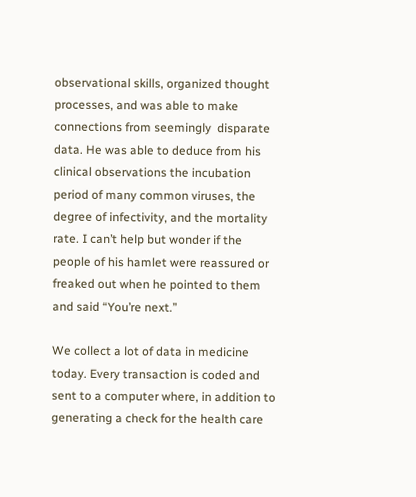observational skills, organized thought processes, and was able to make connections from seemingly  disparate data. He was able to deduce from his clinical observations the incubation period of many common viruses, the degree of infectivity, and the mortality rate. I can’t help but wonder if the people of his hamlet were reassured or freaked out when he pointed to them and said “You’re next.”

We collect a lot of data in medicine today. Every transaction is coded and sent to a computer where, in addition to generating a check for the health care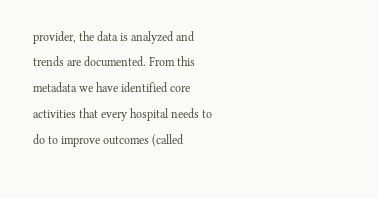provider, the data is analyzed and trends are documented. From this metadata we have identified core activities that every hospital needs to do to improve outcomes (called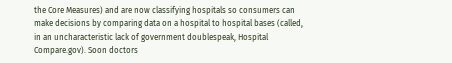the Core Measures) and are now classifying hospitals so consumers can make decisions by comparing data on a hospital to hospital bases (called, in an uncharacteristic lack of government doublespeak, Hospital Compare.gov). Soon doctors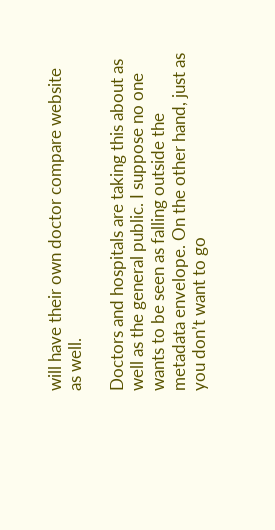will have their own doctor compare website as well.

Doctors and hospitals are taking this about as well as the general public. I suppose no one wants to be seen as falling outside the metadata envelope. On the other hand, just as you don’t want to go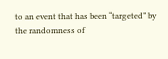to an event that has been “targeted” by the randomness of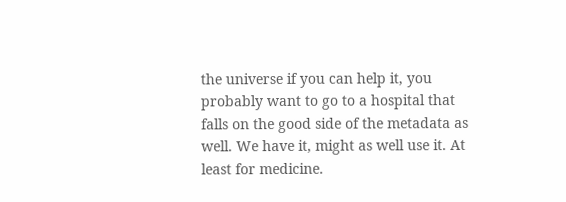the universe if you can help it, you probably want to go to a hospital that falls on the good side of the metadata as well. We have it, might as well use it. At least for medicine.